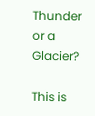Thunder or a Glacier?

This is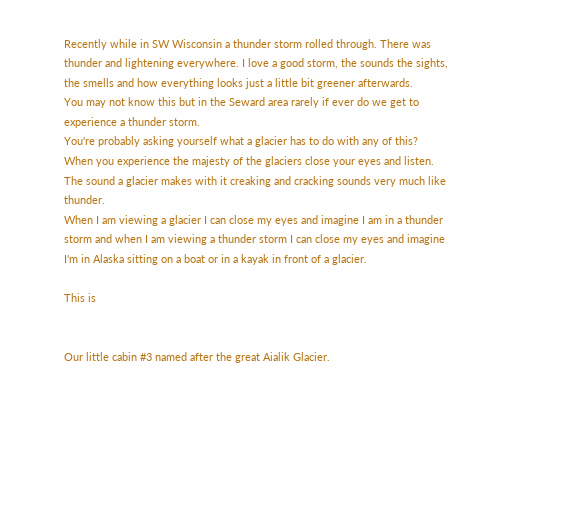Recently while in SW Wisconsin a thunder storm rolled through. There was thunder and lightening everywhere. I love a good storm, the sounds the sights, the smells and how everything looks just a little bit greener afterwards.
You may not know this but in the Seward area rarely if ever do we get to experience a thunder storm.
You're probably asking yourself what a glacier has to do with any of this?
When you experience the majesty of the glaciers close your eyes and listen. The sound a glacier makes with it creaking and cracking sounds very much like thunder.
When I am viewing a glacier I can close my eyes and imagine I am in a thunder storm and when I am viewing a thunder storm I can close my eyes and imagine I'm in Alaska sitting on a boat or in a kayak in front of a glacier.

This is


Our little cabin #3 named after the great Aialik Glacier.